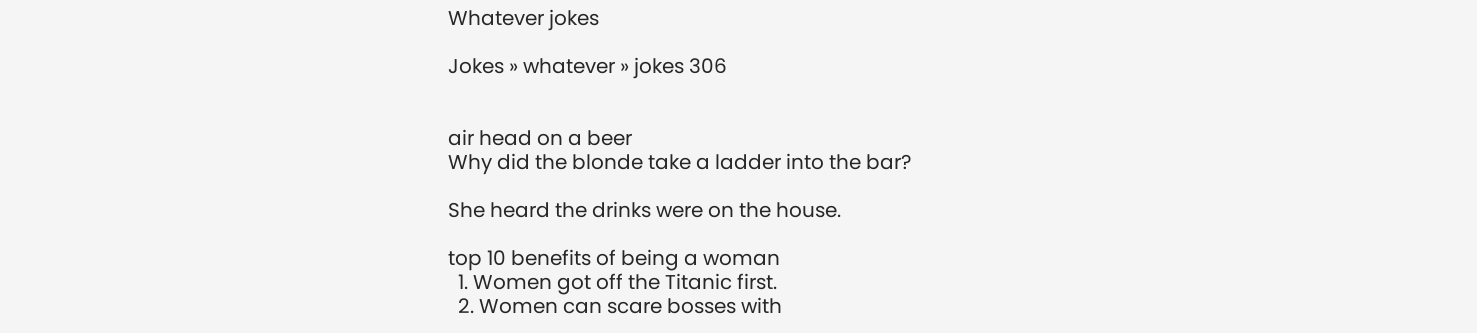Whatever jokes

Jokes » whatever » jokes 306


air head on a beer
Why did the blonde take a ladder into the bar?

She heard the drinks were on the house.

top 10 benefits of being a woman
  1. Women got off the Titanic first.
  2. Women can scare bosses with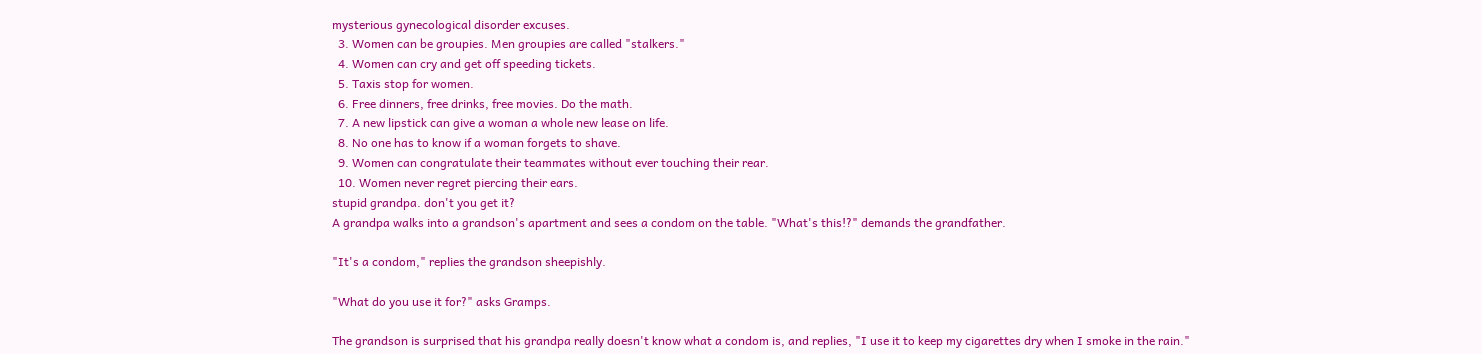mysterious gynecological disorder excuses.
  3. Women can be groupies. Men groupies are called "stalkers."
  4. Women can cry and get off speeding tickets.
  5. Taxis stop for women.
  6. Free dinners, free drinks, free movies. Do the math.
  7. A new lipstick can give a woman a whole new lease on life.
  8. No one has to know if a woman forgets to shave.
  9. Women can congratulate their teammates without ever touching their rear.
  10. Women never regret piercing their ears.
stupid grandpa. don't you get it?
A grandpa walks into a grandson's apartment and sees a condom on the table. "What's this!?" demands the grandfather.

"It's a condom," replies the grandson sheepishly.

"What do you use it for?" asks Gramps.

The grandson is surprised that his grandpa really doesn't know what a condom is, and replies, "I use it to keep my cigarettes dry when I smoke in the rain."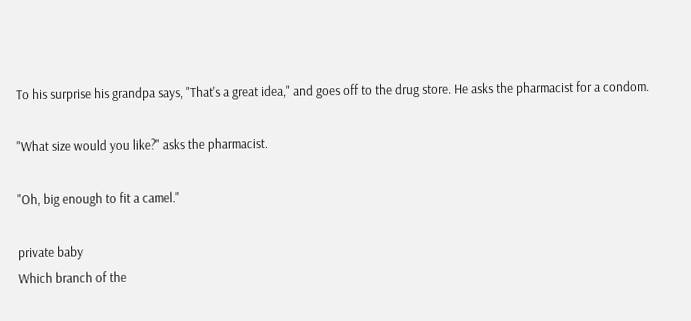To his surprise his grandpa says, "That's a great idea," and goes off to the drug store. He asks the pharmacist for a condom.

"What size would you like?" asks the pharmacist.

"Oh, big enough to fit a camel."

private baby
Which branch of the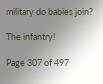military do babies join?

The infantry!

Page 307 of 497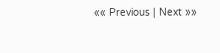«« Previous | Next »»